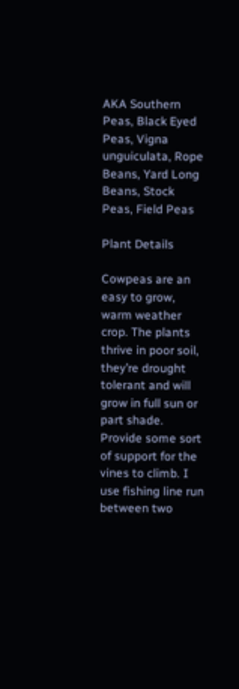AKA Southern Peas, Black Eyed Peas, Vigna unguiculata, Rope Beans, Yard Long Beans, Stock Peas, Field Peas

Plant Details

Cowpeas are an easy to grow, warm weather crop. The plants thrive in poor soil, they’re drought tolerant and will grow in full sun or part shade. Provide some sort of support for the vines to climb. I use fishing line run between two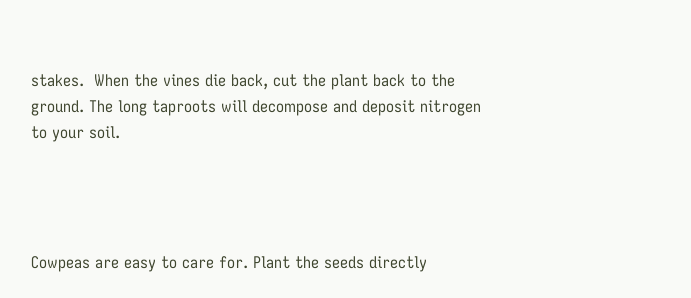stakes.  When the vines die back, cut the plant back to the ground. The long taproots will decompose and deposit nitrogen to your soil.




Cowpeas are easy to care for. Plant the seeds directly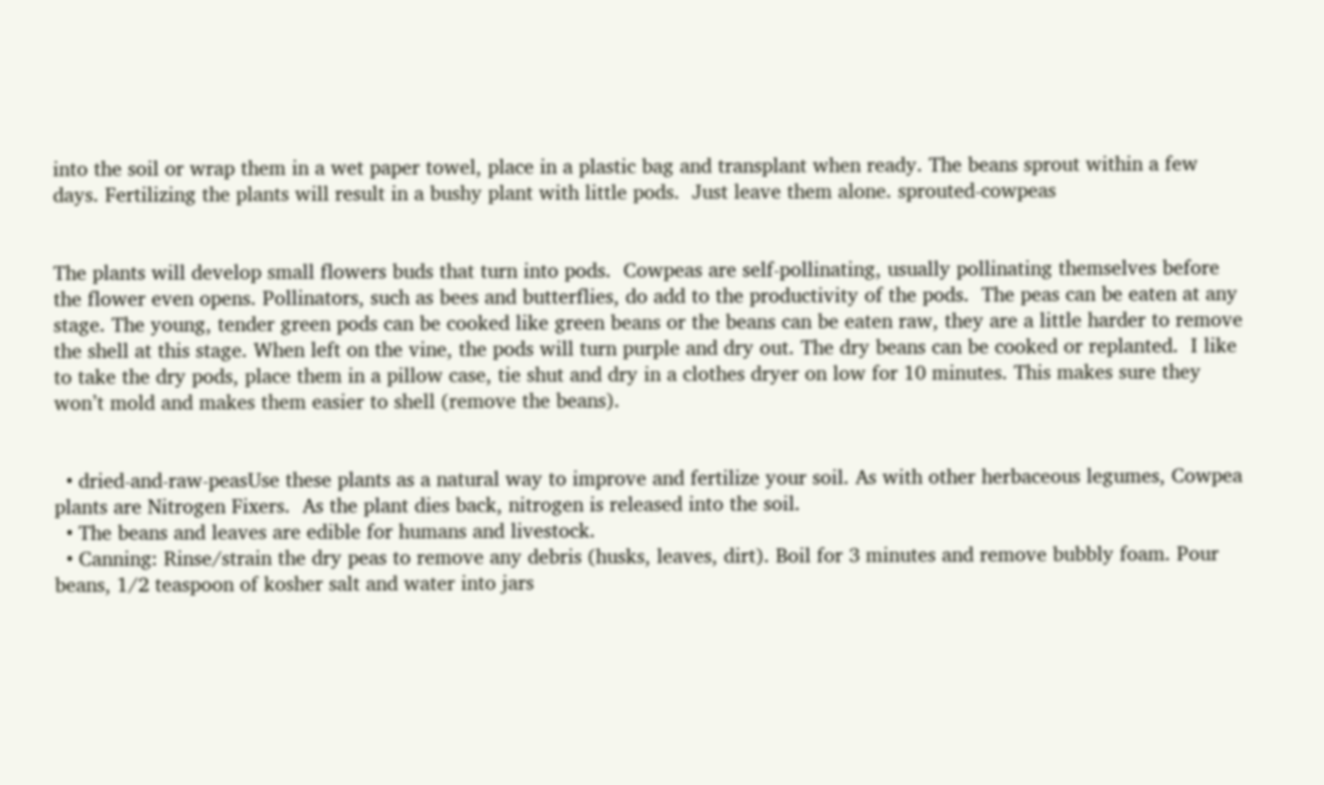into the soil or wrap them in a wet paper towel, place in a plastic bag and transplant when ready. The beans sprout within a few days. Fertilizing the plants will result in a bushy plant with little pods.  Just leave them alone. sprouted-cowpeas


The plants will develop small flowers buds that turn into pods.  Cowpeas are self-pollinating, usually pollinating themselves before the flower even opens. Pollinators, such as bees and butterflies, do add to the productivity of the pods.  The peas can be eaten at any stage. The young, tender green pods can be cooked like green beans or the beans can be eaten raw, they are a little harder to remove the shell at this stage. When left on the vine, the pods will turn purple and dry out. The dry beans can be cooked or replanted.  I like to take the dry pods, place them in a pillow case, tie shut and dry in a clothes dryer on low for 10 minutes. This makes sure they won’t mold and makes them easier to shell (remove the beans).


  • dried-and-raw-peasUse these plants as a natural way to improve and fertilize your soil. As with other herbaceous legumes, Cowpea plants are Nitrogen Fixers.  As the plant dies back, nitrogen is released into the soil.
  • The beans and leaves are edible for humans and livestock.
  • Canning: Rinse/strain the dry peas to remove any debris (husks, leaves, dirt). Boil for 3 minutes and remove bubbly foam. Pour beans, 1/2 teaspoon of kosher salt and water into jars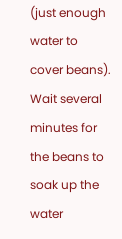(just enough water to cover beans). Wait several minutes for the beans to soak up the water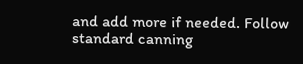and add more if needed. Follow standard canning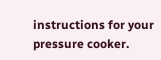instructions for your pressure cooker.